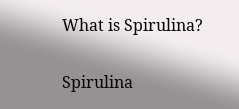What is Spirulina?

Spirulina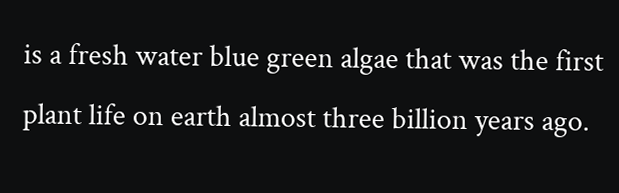is a fresh water blue green algae that was the first plant life on earth almost three billion years ago.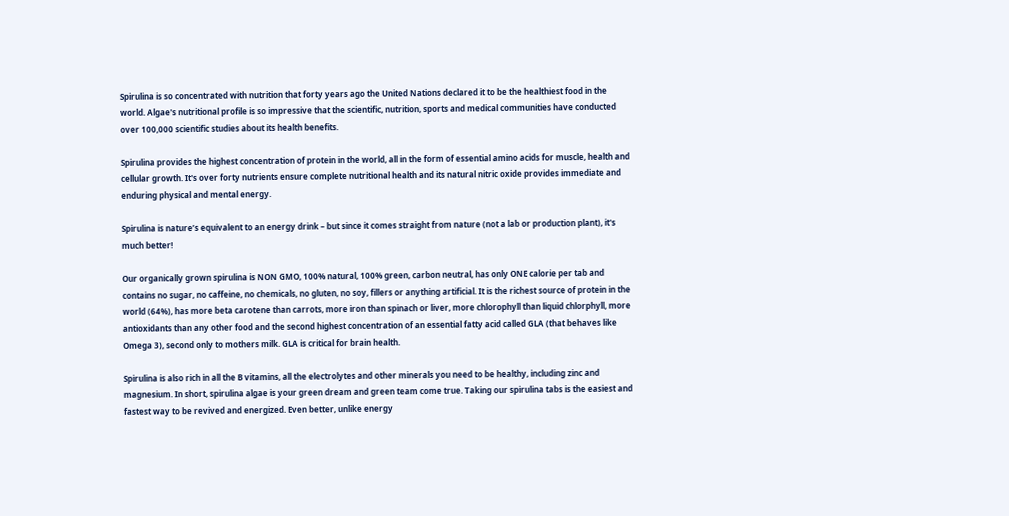Spirulina is so concentrated with nutrition that forty years ago the United Nations declared it to be the healthiest food in the world. Algae's nutritional profile is so impressive that the scientific, nutrition, sports and medical communities have conducted over 100,000 scientific studies about its health benefits.

Spirulina provides the highest concentration of protein in the world, all in the form of essential amino acids for muscle, health and cellular growth. It's over forty nutrients ensure complete nutritional health and its natural nitric oxide provides immediate and enduring physical and mental energy.

Spirulina is nature’s equivalent to an energy drink – but since it comes straight from nature (not a lab or production plant), it's much better!

Our organically grown spirulina is NON GMO, 100% natural, 100% green, carbon neutral, has only ONE calorie per tab and contains no sugar, no caffeine, no chemicals, no gluten, no soy, fillers or anything artificial. It is the richest source of protein in the world (64%), has more beta carotene than carrots, more iron than spinach or liver, more chlorophyll than liquid chlorphyll, more antioxidants than any other food and the second highest concentration of an essential fatty acid called GLA (that behaves like Omega 3), second only to mothers milk. GLA is critical for brain health.

Spirulina is also rich in all the B vitamins, all the electrolytes and other minerals you need to be healthy, including zinc and magnesium. In short, spirulina algae is your green dream and green team come true. Taking our spirulina tabs is the easiest and fastest way to be revived and energized. Even better, unlike energy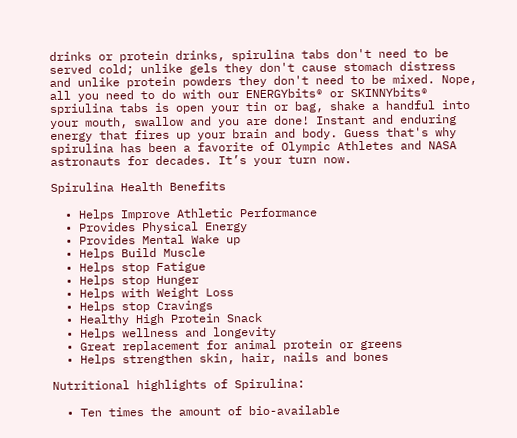drinks or protein drinks, spirulina tabs don't need to be served cold; unlike gels they don't cause stomach distress and unlike protein powders they don't need to be mixed. Nope, all you need to do with our ENERGYbits® or SKINNYbits® spriulina tabs is open your tin or bag, shake a handful into your mouth, swallow and you are done! Instant and enduring energy that fires up your brain and body. Guess that's why spirulina has been a favorite of Olympic Athletes and NASA astronauts for decades. It’s your turn now.

Spirulina Health Benefits

  • Helps Improve Athletic Performance
  • Provides Physical Energy
  • Provides Mental Wake up
  • Helps Build Muscle
  • Helps stop Fatigue
  • Helps stop Hunger
  • Helps with Weight Loss
  • Helps stop Cravings
  • Healthy High Protein Snack
  • Helps wellness and longevity
  • Great replacement for animal protein or greens
  • Helps strengthen skin, hair, nails and bones

Nutritional highlights of Spirulina:

  • Ten times the amount of bio-available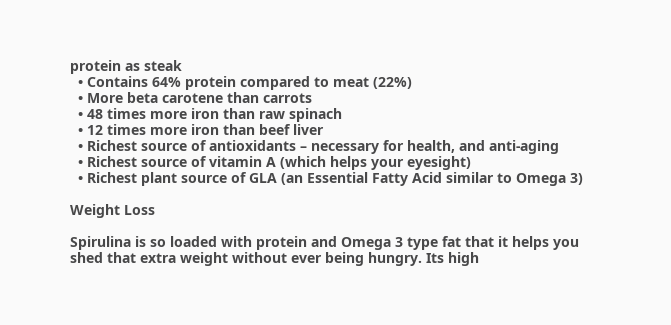protein as steak
  • Contains 64% protein compared to meat (22%)
  • More beta carotene than carrots
  • 48 times more iron than raw spinach
  • 12 times more iron than beef liver
  • Richest source of antioxidants – necessary for health, and anti-aging
  • Richest source of vitamin A (which helps your eyesight)
  • Richest plant source of GLA (an Essential Fatty Acid similar to Omega 3)

Weight Loss

Spirulina is so loaded with protein and Omega 3 type fat that it helps you shed that extra weight without ever being hungry. Its high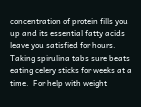concentration of protein fills you up and its essential fatty acids leave you satisfied for hours. Taking spirulina tabs sure beats eating celery sticks for weeks at a time.  For help with weight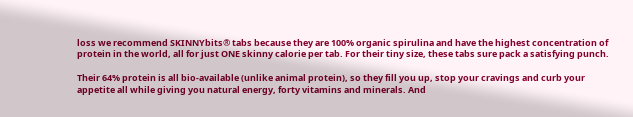loss we recommend SKINNYbits® tabs because they are 100% organic spirulina and have the highest concentration of protein in the world, all for just ONE skinny calorie per tab. For their tiny size, these tabs sure pack a satisfying punch.

Their 64% protein is all bio-available (unlike animal protein), so they fill you up, stop your cravings and curb your appetite all while giving you natural energy, forty vitamins and minerals. And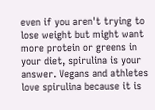even if you aren't trying to lose weight but might want more protein or greens in your diet, spirulina is your answer. Vegans and athletes love spirulina because it is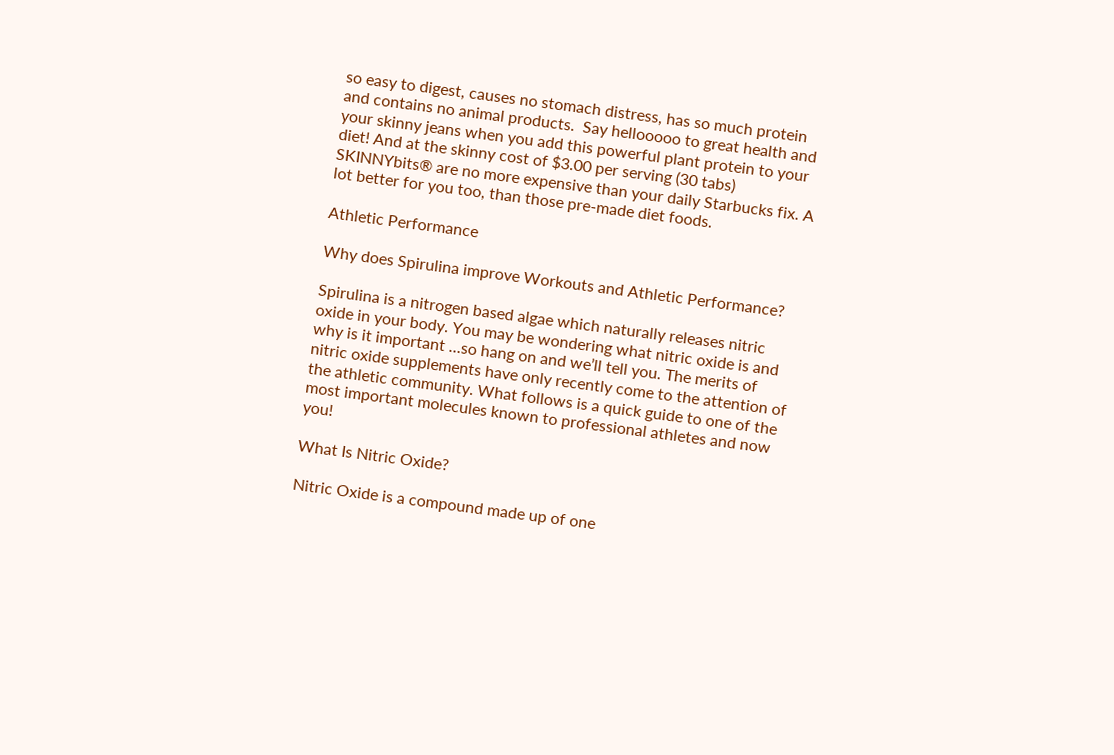so easy to digest, causes no stomach distress, has so much protein and contains no animal products.  Say hellooooo to great health and your skinny jeans when you add this powerful plant protein to your diet! And at the skinny cost of $3.00 per serving (30 tabs)  SKINNYbits® are no more expensive than your daily Starbucks fix. A lot better for you too, than those pre-made diet foods.

Athletic Performance

Why does Spirulina improve Workouts and Athletic Performance?

Spirulina is a nitrogen based algae which naturally releases nitric oxide in your body. You may be wondering what nitric oxide is and why is it important …so hang on and we’ll tell you. The merits of nitric oxide supplements have only recently come to the attention of the athletic community. What follows is a quick guide to one of the most important molecules known to professional athletes and now you!

What Is Nitric Oxide?

Nitric Oxide is a compound made up of one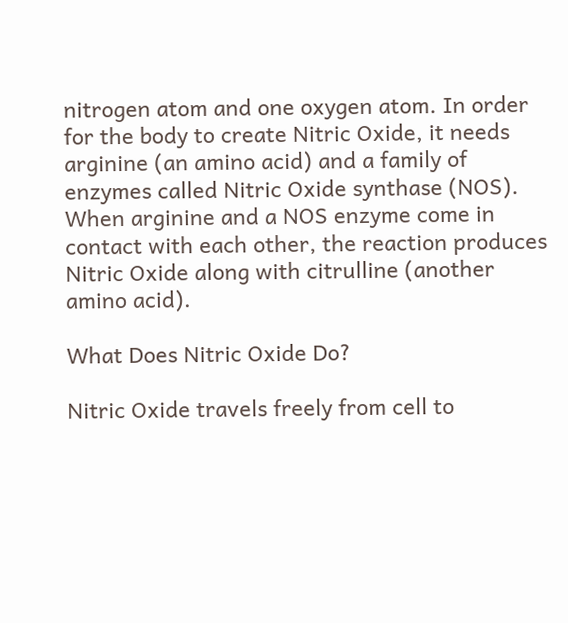nitrogen atom and one oxygen atom. In order for the body to create Nitric Oxide, it needs arginine (an amino acid) and a family of enzymes called Nitric Oxide synthase (NOS). When arginine and a NOS enzyme come in contact with each other, the reaction produces Nitric Oxide along with citrulline (another amino acid).

What Does Nitric Oxide Do?

Nitric Oxide travels freely from cell to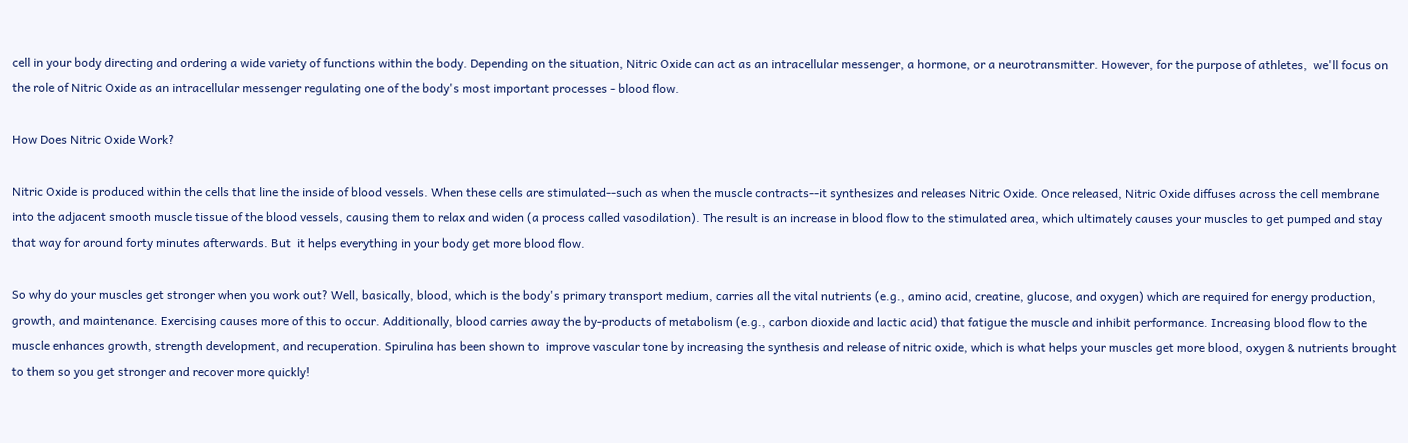cell in your body directing and ordering a wide variety of functions within the body. Depending on the situation, Nitric Oxide can act as an intracellular messenger, a hormone, or a neurotransmitter. However, for the purpose of athletes,  we'll focus on the role of Nitric Oxide as an intracellular messenger regulating one of the body's most important processes - blood flow.

How Does Nitric Oxide Work?

Nitric Oxide is produced within the cells that line the inside of blood vessels. When these cells are stimulated--such as when the muscle contracts--it synthesizes and releases Nitric Oxide. Once released, Nitric Oxide diffuses across the cell membrane into the adjacent smooth muscle tissue of the blood vessels, causing them to relax and widen (a process called vasodilation). The result is an increase in blood flow to the stimulated area, which ultimately causes your muscles to get pumped and stay that way for around forty minutes afterwards. But  it helps everything in your body get more blood flow.

So why do your muscles get stronger when you work out? Well, basically, blood, which is the body's primary transport medium, carries all the vital nutrients (e.g., amino acid, creatine, glucose, and oxygen) which are required for energy production, growth, and maintenance. Exercising causes more of this to occur. Additionally, blood carries away the by-products of metabolism (e.g., carbon dioxide and lactic acid) that fatigue the muscle and inhibit performance. Increasing blood flow to the muscle enhances growth, strength development, and recuperation. Spirulina has been shown to  improve vascular tone by increasing the synthesis and release of nitric oxide, which is what helps your muscles get more blood, oxygen & nutrients brought to them so you get stronger and recover more quickly!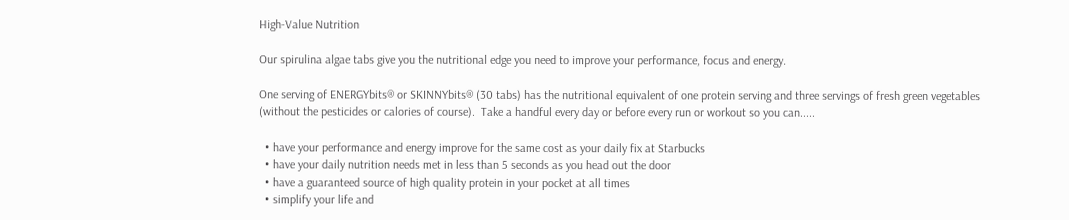High-Value Nutrition

Our spirulina algae tabs give you the nutritional edge you need to improve your performance, focus and energy.

One serving of ENERGYbits® or SKINNYbits® (30 tabs) has the nutritional equivalent of one protein serving and three servings of fresh green vegetables (without the pesticides or calories of course).  Take a handful every day or before every run or workout so you can.....

  • have your performance and energy improve for the same cost as your daily fix at Starbucks
  • have your daily nutrition needs met in less than 5 seconds as you head out the door
  • have a guaranteed source of high quality protein in your pocket at all times
  • simplify your life and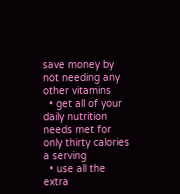save money by not needing any other vitamins
  • get all of your daily nutrition needs met for only thirty calories a serving
  • use all the extra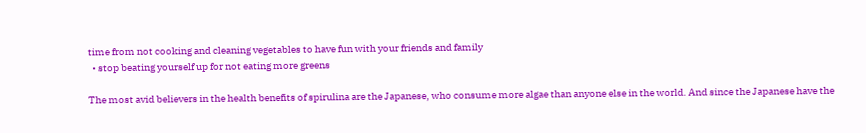time from not cooking and cleaning vegetables to have fun with your friends and family
  • stop beating yourself up for not eating more greens

The most avid believers in the health benefits of spirulina are the Japanese, who consume more algae than anyone else in the world. And since the Japanese have the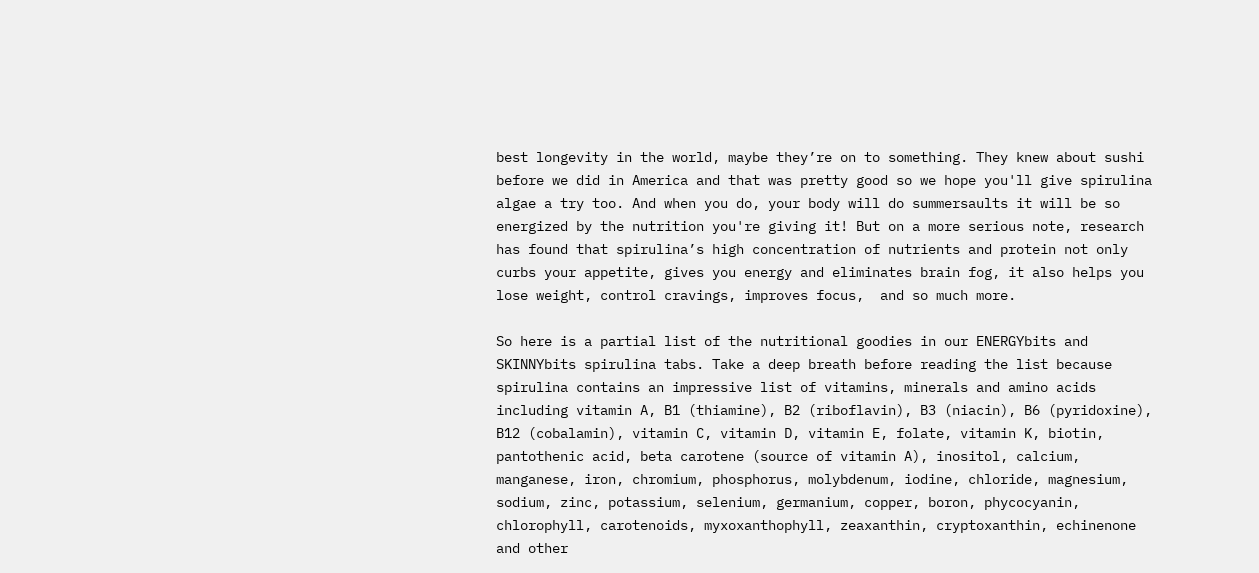best longevity in the world, maybe they’re on to something. They knew about sushi before we did in America and that was pretty good so we hope you'll give spirulina algae a try too. And when you do, your body will do summersaults it will be so energized by the nutrition you're giving it! But on a more serious note, research has found that spirulina’s high concentration of nutrients and protein not only curbs your appetite, gives you energy and eliminates brain fog, it also helps you lose weight, control cravings, improves focus,  and so much more.

So here is a partial list of the nutritional goodies in our ENERGYbits and SKINNYbits spirulina tabs. Take a deep breath before reading the list because spirulina contains an impressive list of vitamins, minerals and amino acids including vitamin A, B1 (thiamine), B2 (riboflavin), B3 (niacin), B6 (pyridoxine), B12 (cobalamin), vitamin C, vitamin D, vitamin E, folate, vitamin K, biotin, pantothenic acid, beta carotene (source of vitamin A), inositol, calcium, manganese, iron, chromium, phosphorus, molybdenum, iodine, chloride, magnesium, sodium, zinc, potassium, selenium, germanium, copper, boron, phycocyanin, chlorophyll, carotenoids, myxoxanthophyll, zeaxanthin, cryptoxanthin, echinenone and other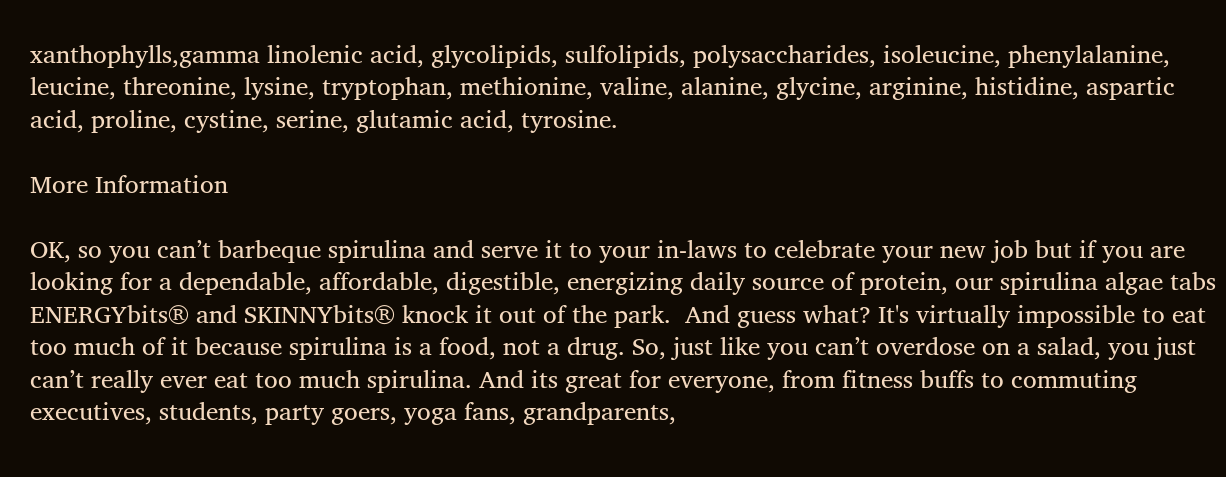xanthophylls,gamma linolenic acid, glycolipids, sulfolipids, polysaccharides, isoleucine, phenylalanine, leucine, threonine, lysine, tryptophan, methionine, valine, alanine, glycine, arginine, histidine, aspartic acid, proline, cystine, serine, glutamic acid, tyrosine.

More Information

OK, so you can’t barbeque spirulina and serve it to your in-laws to celebrate your new job but if you are looking for a dependable, affordable, digestible, energizing daily source of protein, our spirulina algae tabs ENERGYbits® and SKINNYbits® knock it out of the park.  And guess what? It's virtually impossible to eat too much of it because spirulina is a food, not a drug. So, just like you can’t overdose on a salad, you just can’t really ever eat too much spirulina. And its great for everyone, from fitness buffs to commuting executives, students, party goers, yoga fans, grandparents,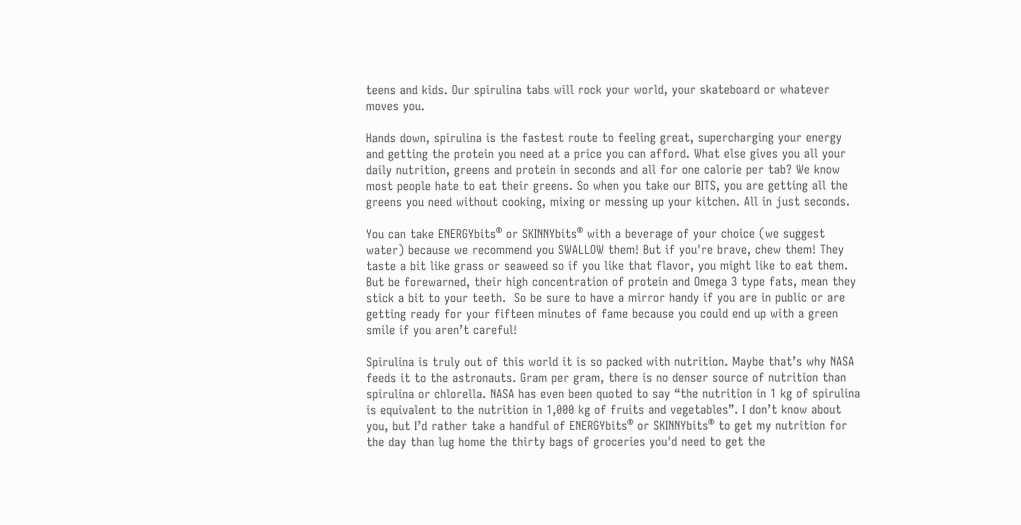teens and kids. Our spirulina tabs will rock your world, your skateboard or whatever moves you.

Hands down, spirulina is the fastest route to feeling great, supercharging your energy and getting the protein you need at a price you can afford. What else gives you all your daily nutrition, greens and protein in seconds and all for one calorie per tab? We know most people hate to eat their greens. So when you take our BITS, you are getting all the greens you need without cooking, mixing or messing up your kitchen. All in just seconds.

You can take ENERGYbits® or SKINNYbits® with a beverage of your choice (we suggest water) because we recommend you SWALLOW them! But if you're brave, chew them! They taste a bit like grass or seaweed so if you like that flavor, you might like to eat them. But be forewarned, their high concentration of protein and Omega 3 type fats, mean they stick a bit to your teeth.  So be sure to have a mirror handy if you are in public or are getting ready for your fifteen minutes of fame because you could end up with a green smile if you aren’t careful!

Spirulina is truly out of this world it is so packed with nutrition. Maybe that’s why NASA feeds it to the astronauts. Gram per gram, there is no denser source of nutrition than spirulina or chlorella. NASA has even been quoted to say “the nutrition in 1 kg of spirulina is equivalent to the nutrition in 1,000 kg of fruits and vegetables”. I don’t know about you, but I’d rather take a handful of ENERGYbits® or SKINNYbits® to get my nutrition for the day than lug home the thirty bags of groceries you'd need to get the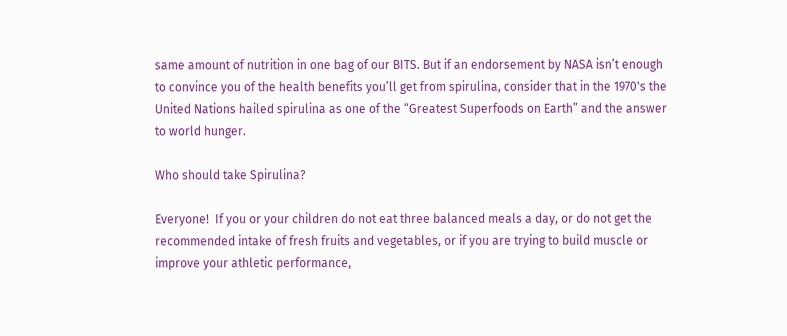same amount of nutrition in one bag of our BITS. But if an endorsement by NASA isn’t enough to convince you of the health benefits you’ll get from spirulina, consider that in the 1970's the United Nations hailed spirulina as one of the “Greatest Superfoods on Earth” and the answer to world hunger.

Who should take Spirulina?

Everyone!  If you or your children do not eat three balanced meals a day, or do not get the recommended intake of fresh fruits and vegetables, or if you are trying to build muscle or improve your athletic performance,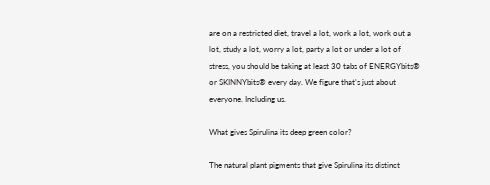are on a restricted diet, travel a lot, work a lot, work out a lot, study a lot, worry a lot, party a lot or under a lot of stress, you should be taking at least 30 tabs of ENERGYbits® or SKINNYbits® every day. We figure that’s just about everyone. Including us.

What gives Spirulina its deep green color?

The natural plant pigments that give Spirulina its distinct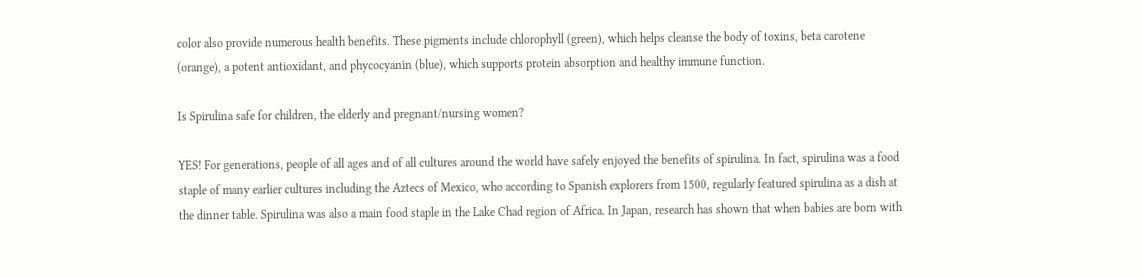color also provide numerous health benefits. These pigments include chlorophyll (green), which helps cleanse the body of toxins, beta carotene (orange), a potent antioxidant, and phycocyanin (blue), which supports protein absorption and healthy immune function.

Is Spirulina safe for children, the elderly and pregnant/nursing women?

YES! For generations, people of all ages and of all cultures around the world have safely enjoyed the benefits of spirulina. In fact, spirulina was a food staple of many earlier cultures including the Aztecs of Mexico, who according to Spanish explorers from 1500, regularly featured spirulina as a dish at the dinner table. Spirulina was also a main food staple in the Lake Chad region of Africa. In Japan, research has shown that when babies are born with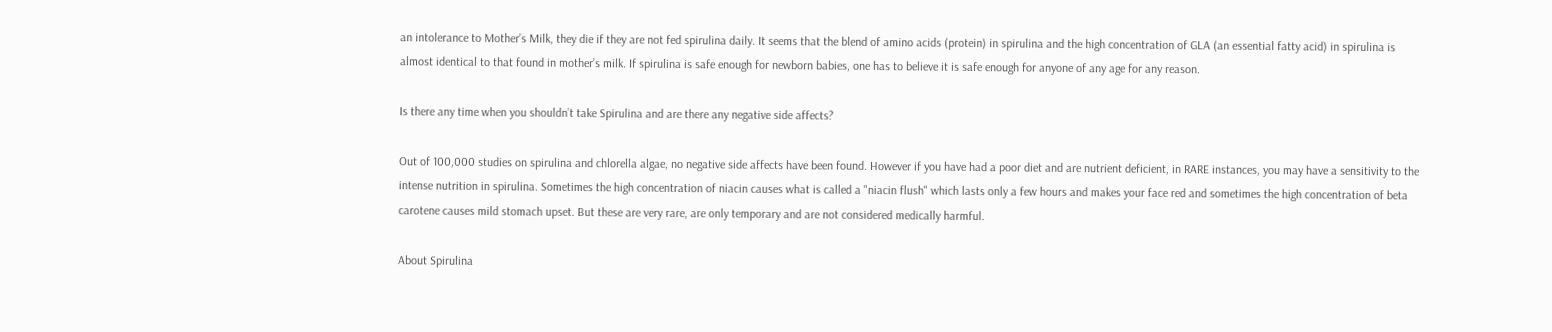an intolerance to Mother’s Milk, they die if they are not fed spirulina daily. It seems that the blend of amino acids (protein) in spirulina and the high concentration of GLA (an essential fatty acid) in spirulina is almost identical to that found in mother’s milk. If spirulina is safe enough for newborn babies, one has to believe it is safe enough for anyone of any age for any reason.

Is there any time when you shouldn’t take Spirulina and are there any negative side affects?

Out of 100,000 studies on spirulina and chlorella algae, no negative side affects have been found. However if you have had a poor diet and are nutrient deficient, in RARE instances, you may have a sensitivity to the intense nutrition in spirulina. Sometimes the high concentration of niacin causes what is called a "niacin flush" which lasts only a few hours and makes your face red and sometimes the high concentration of beta carotene causes mild stomach upset. But these are very rare, are only temporary and are not considered medically harmful.

About Spirulina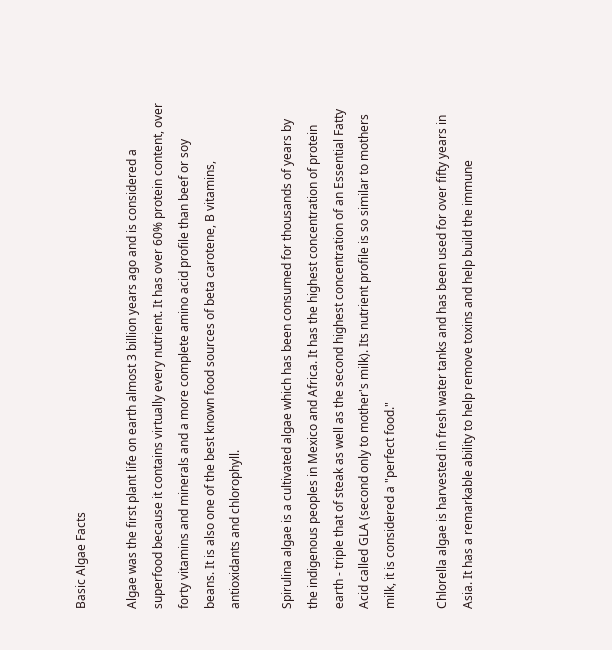Basic Algae Facts

Algae was the first plant life on earth almost 3 billion years ago and is considered a superfood because it contains virtually every nutrient. It has over 60% protein content, over forty vitamins and minerals and a more complete amino acid profile than beef or soy beans. It is also one of the best known food sources of beta carotene, B vitamins, antioxidants and chlorophyll.

Spirulina algae is a cultivated algae which has been consumed for thousands of years by the indigenous peoples in Mexico and Africa. It has the highest concentration of protein earth - triple that of steak as well as the second highest concentration of an Essential Fatty Acid called GLA (second only to mother's milk). Its nutrient profile is so similar to mothers milk, it is considered a "perfect food."

Chlorella algae is harvested in fresh water tanks and has been used for over fifty years in Asia. It has a remarkable ability to help remove toxins and help build the immune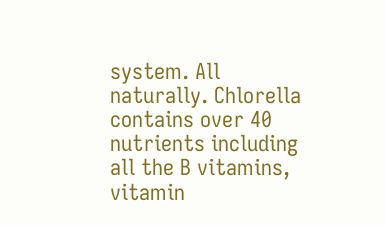system. All naturally. Chlorella contains over 40 nutrients including all the B vitamins, vitamin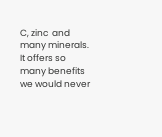C, zinc  and many minerals. It offers so many benefits we would never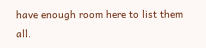have enough room here to list them all.